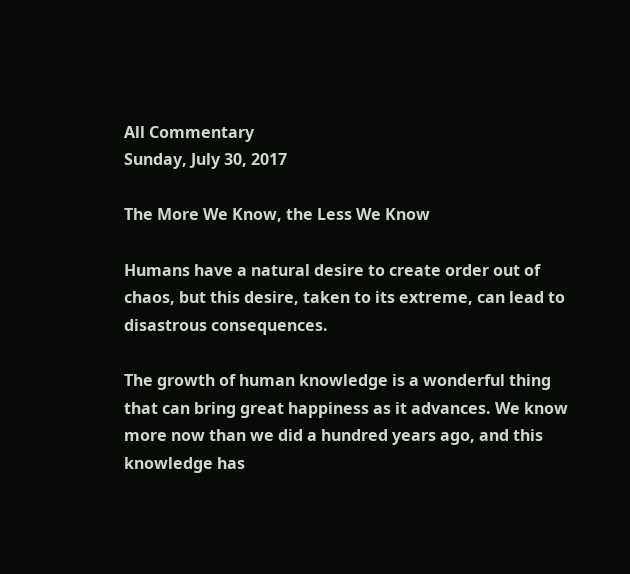All Commentary
Sunday, July 30, 2017

The More We Know, the Less We Know

Humans have a natural desire to create order out of chaos, but this desire, taken to its extreme, can lead to disastrous consequences.

The growth of human knowledge is a wonderful thing that can bring great happiness as it advances. We know more now than we did a hundred years ago, and this knowledge has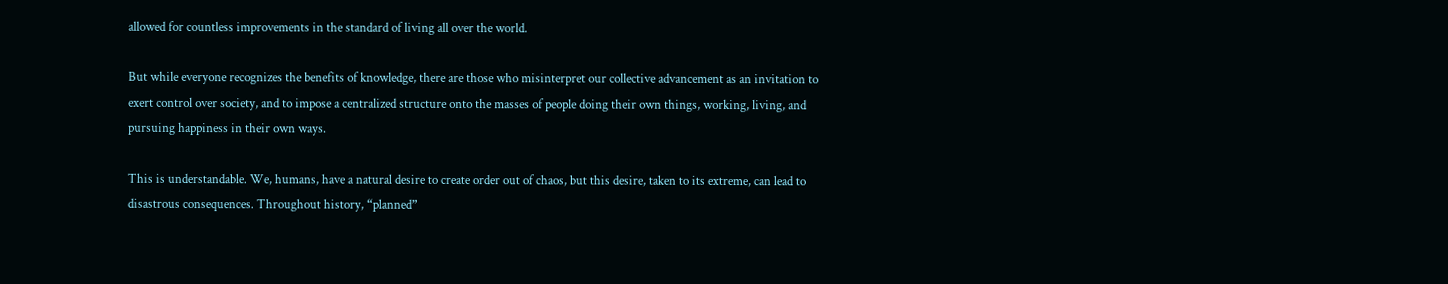allowed for countless improvements in the standard of living all over the world.

But while everyone recognizes the benefits of knowledge, there are those who misinterpret our collective advancement as an invitation to exert control over society, and to impose a centralized structure onto the masses of people doing their own things, working, living, and pursuing happiness in their own ways.

This is understandable. We, humans, have a natural desire to create order out of chaos, but this desire, taken to its extreme, can lead to disastrous consequences. Throughout history, “planned”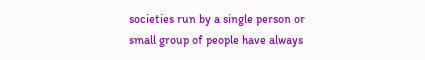societies run by a single person or small group of people have always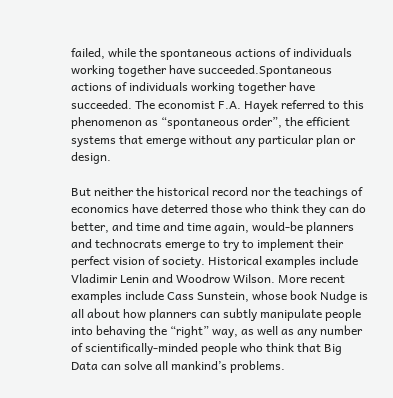failed, while the spontaneous actions of individuals working together have succeeded.Spontaneous actions of individuals working together have succeeded. The economist F.A. Hayek referred to this phenomenon as “spontaneous order”, the efficient systems that emerge without any particular plan or design.

But neither the historical record nor the teachings of economics have deterred those who think they can do better, and time and time again, would-be planners and technocrats emerge to try to implement their perfect vision of society. Historical examples include Vladimir Lenin and Woodrow Wilson. More recent examples include Cass Sunstein, whose book Nudge is all about how planners can subtly manipulate people into behaving the “right” way, as well as any number of scientifically-minded people who think that Big Data can solve all mankind’s problems.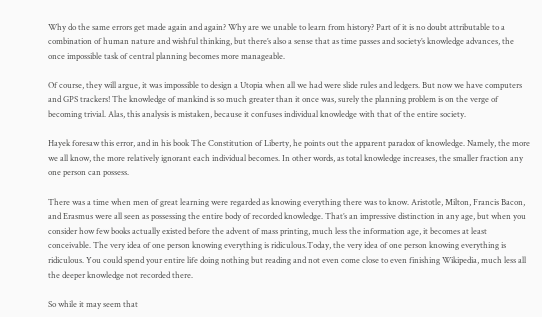Why do the same errors get made again and again? Why are we unable to learn from history? Part of it is no doubt attributable to a combination of human nature and wishful thinking, but there’s also a sense that as time passes and society’s knowledge advances, the once impossible task of central planning becomes more manageable.

Of course, they will argue, it was impossible to design a Utopia when all we had were slide rules and ledgers. But now we have computers and GPS trackers! The knowledge of mankind is so much greater than it once was, surely the planning problem is on the verge of becoming trivial. Alas, this analysis is mistaken, because it confuses individual knowledge with that of the entire society.

Hayek foresaw this error, and in his book The Constitution of Liberty, he points out the apparent paradox of knowledge. Namely, the more we all know, the more relatively ignorant each individual becomes. In other words, as total knowledge increases, the smaller fraction any one person can possess.

There was a time when men of great learning were regarded as knowing everything there was to know. Aristotle, Milton, Francis Bacon, and Erasmus were all seen as possessing the entire body of recorded knowledge. That’s an impressive distinction in any age, but when you consider how few books actually existed before the advent of mass printing, much less the information age, it becomes at least conceivable. The very idea of one person knowing everything is ridiculous.Today, the very idea of one person knowing everything is ridiculous. You could spend your entire life doing nothing but reading and not even come close to even finishing Wikipedia, much less all the deeper knowledge not recorded there.

So while it may seem that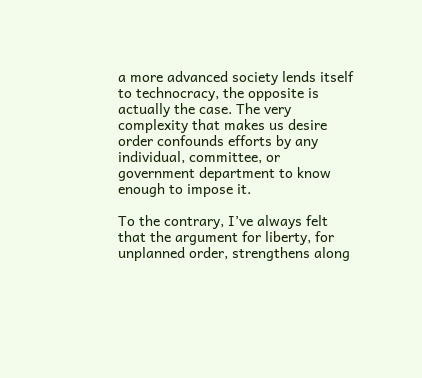a more advanced society lends itself to technocracy, the opposite is actually the case. The very complexity that makes us desire order confounds efforts by any individual, committee, or government department to know enough to impose it.

To the contrary, I’ve always felt that the argument for liberty, for unplanned order, strengthens along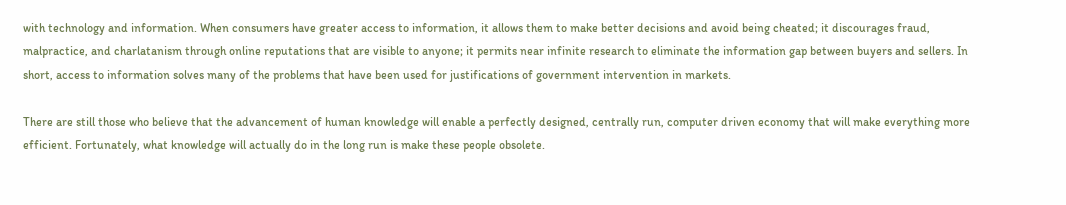with technology and information. When consumers have greater access to information, it allows them to make better decisions and avoid being cheated; it discourages fraud, malpractice, and charlatanism through online reputations that are visible to anyone; it permits near infinite research to eliminate the information gap between buyers and sellers. In short, access to information solves many of the problems that have been used for justifications of government intervention in markets.

There are still those who believe that the advancement of human knowledge will enable a perfectly designed, centrally run, computer driven economy that will make everything more efficient. Fortunately, what knowledge will actually do in the long run is make these people obsolete.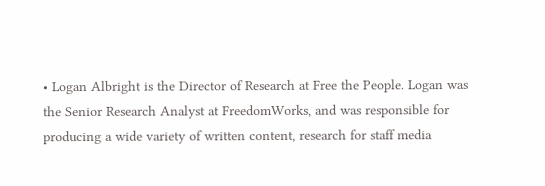• Logan Albright is the Director of Research at Free the People. Logan was the Senior Research Analyst at FreedomWorks, and was responsible for producing a wide variety of written content, research for staff media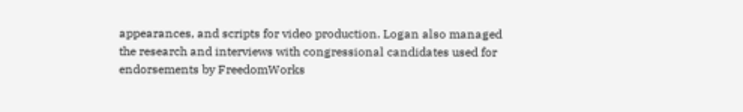appearances, and scripts for video production. Logan also managed the research and interviews with congressional candidates used for endorsements by FreedomWorks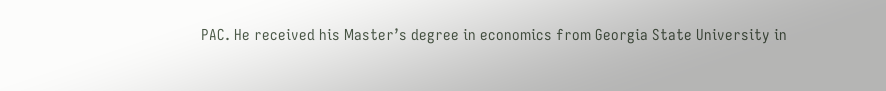PAC. He received his Master’s degree in economics from Georgia State University in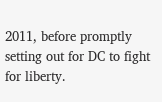2011, before promptly setting out for DC to fight for liberty.